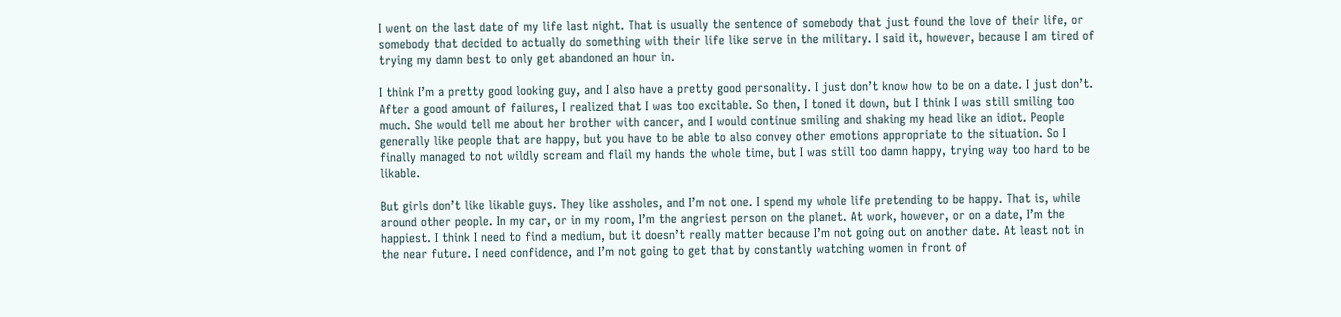I went on the last date of my life last night. That is usually the sentence of somebody that just found the love of their life, or somebody that decided to actually do something with their life like serve in the military. I said it, however, because I am tired of trying my damn best to only get abandoned an hour in.

I think I’m a pretty good looking guy, and I also have a pretty good personality. I just don’t know how to be on a date. I just don’t. After a good amount of failures, I realized that I was too excitable. So then, I toned it down, but I think I was still smiling too much. She would tell me about her brother with cancer, and I would continue smiling and shaking my head like an idiot. People generally like people that are happy, but you have to be able to also convey other emotions appropriate to the situation. So I finally managed to not wildly scream and flail my hands the whole time, but I was still too damn happy, trying way too hard to be likable.

But girls don’t like likable guys. They like assholes, and I’m not one. I spend my whole life pretending to be happy. That is, while around other people. In my car, or in my room, I’m the angriest person on the planet. At work, however, or on a date, I’m the happiest. I think I need to find a medium, but it doesn’t really matter because I’m not going out on another date. At least not in the near future. I need confidence, and I’m not going to get that by constantly watching women in front of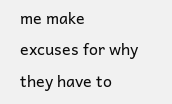me make excuses for why they have to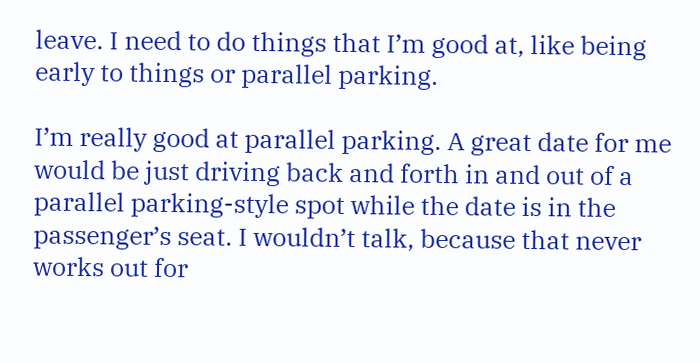leave. I need to do things that I’m good at, like being early to things or parallel parking.

I’m really good at parallel parking. A great date for me would be just driving back and forth in and out of a parallel parking-style spot while the date is in the passenger’s seat. I wouldn’t talk, because that never works out for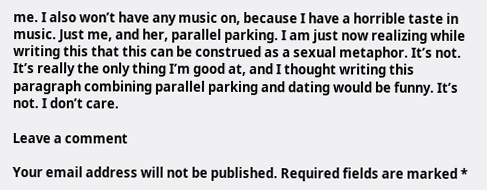me. I also won’t have any music on, because I have a horrible taste in music. Just me, and her, parallel parking. I am just now realizing while writing this that this can be construed as a sexual metaphor. It’s not. It’s really the only thing I’m good at, and I thought writing this paragraph combining parallel parking and dating would be funny. It’s not. I don’t care.

Leave a comment

Your email address will not be published. Required fields are marked *